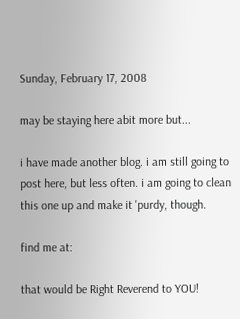Sunday, February 17, 2008

may be staying here abit more but...

i have made another blog. i am still going to post here, but less often. i am going to clean this one up and make it 'purdy, though.

find me at:

that would be Right Reverend to YOU!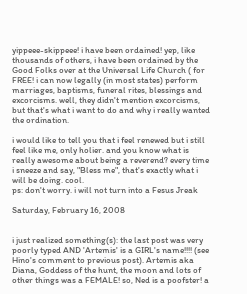yippeee-skippeee! i have been ordained! yep, like thousands of others, i have been ordained by the Good Folks over at the Universal Life Church ( for FREE! i can now legally (in most states) perform marriages, baptisms, funeral rites, blessings and excorcisms. well, they didn't mention excorcisms, but that's what i want to do and why i really wanted the ordination.

i would like to tell you that i feel renewed but i still feel like me, only holier. and you know what is really awesome about being a reverend? every time i sneeze and say, "Bless me", that's exactly what i will be doing. cool.
ps: don't worry. i will not turn into a Fesus Jreak

Saturday, February 16, 2008


i just realized something(s): the last post was very poorly typed AND 'Artemis' is a GIRL's name!!!! (see Hino's comment to previous post). Artemis aka Diana, Goddess of the hunt, the moon and lots of other things was a FEMALE! so, Ned is a poofster! a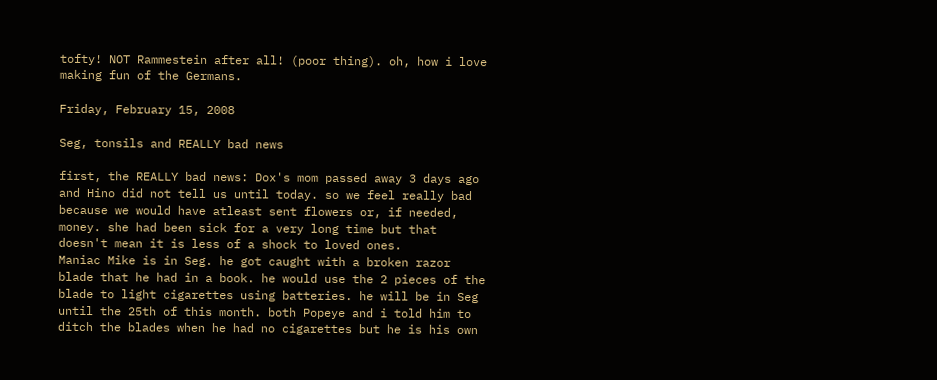tofty! NOT Rammestein after all! (poor thing). oh, how i love making fun of the Germans.

Friday, February 15, 2008

Seg, tonsils and REALLY bad news

first, the REALLY bad news: Dox's mom passed away 3 days ago and Hino did not tell us until today. so we feel really bad because we would have atleast sent flowers or, if needed, money. she had been sick for a very long time but that doesn't mean it is less of a shock to loved ones.
Maniac Mike is in Seg. he got caught with a broken razor blade that he had in a book. he would use the 2 pieces of the blade to light cigarettes using batteries. he will be in Seg until the 25th of this month. both Popeye and i told him to ditch the blades when he had no cigarettes but he is his own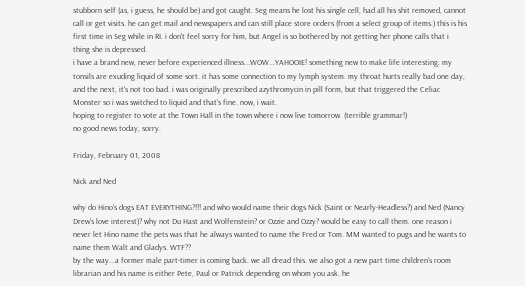stubborn self (as, i guess, he should be) and got caught. Seg means he lost his single cell, had all his shit removed, cannot call or get visits. he can get mail and newspapers and can still place store orders (from a select group of items.) this is his first time in Seg while in RI. i don't feel sorry for him, but Angel is so bothered by not getting her phone calls that i thing she is depressed.
i have a brand new, never before experienced illness...WOW...YAHOOIE! something new to make life interesting. my tonsils are exuding liquid of some sort. it has some connection to my lymph system. my throat hurts really bad one day, and the next, it's not too bad. i was originally prescribed azythromycin in pill form, but that triggered the Celiac Monster so i was switched to liquid and that's fine. now, i wait.
hoping to register to vote at the Town Hall in the town where i now live tomorrow. (terrible grammar!)
no good news today, sorry.

Friday, February 01, 2008

Nick and Ned

why do Hino's dogs EAT EVERYTHING?!!! and who would name their dogs Nick (Saint or Nearly-Headless?) and Ned (Nancy Drew's love interest)? why not Du Hast and Wolfenstein? or Ozzie and Ozzy? would be easy to call them. one reason i never let Hino name the pets was that he always wanted to name the Fred or Tom. MM wanted to pugs and he wants to name them Walt and Gladys. WTF??
by the way...a former male part-timer is coming back. we all dread this. we also got a new part time children's room librarian and his name is either Pete, Paul or Patrick depending on whom you ask. he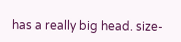has a really big head. size-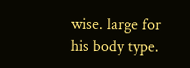wise. large for his body type.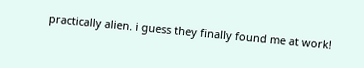practically alien. i guess they finally found me at work!